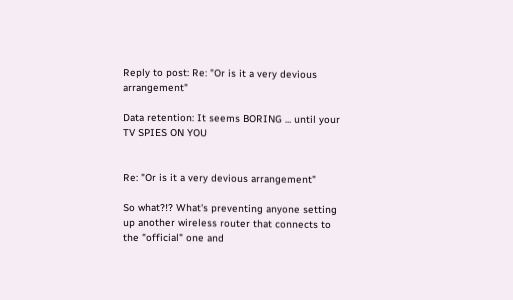Reply to post: Re: "Or is it a very devious arrangement"

Data retention: It seems BORING ... until your TV SPIES ON YOU


Re: "Or is it a very devious arrangement"

So what?!? What's preventing anyone setting up another wireless router that connects to the "official" one and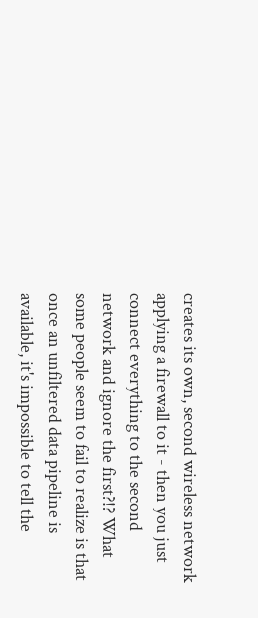creates its own, second wireless network applying a firewall to it - then you just connect everything to the second network and ignore the first?!? What some people seem to fail to realize is that once an unfiltered data pipeline is available, it's impossible to tell the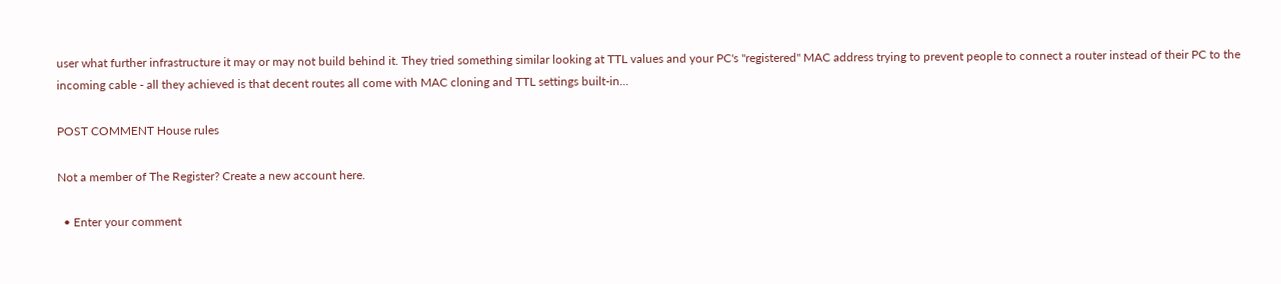user what further infrastructure it may or may not build behind it. They tried something similar looking at TTL values and your PC's "registered" MAC address trying to prevent people to connect a router instead of their PC to the incoming cable - all they achieved is that decent routes all come with MAC cloning and TTL settings built-in...

POST COMMENT House rules

Not a member of The Register? Create a new account here.

  • Enter your comment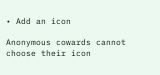• Add an icon

Anonymous cowards cannot choose their icon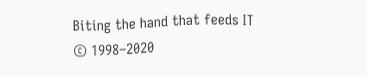Biting the hand that feeds IT © 1998–2020